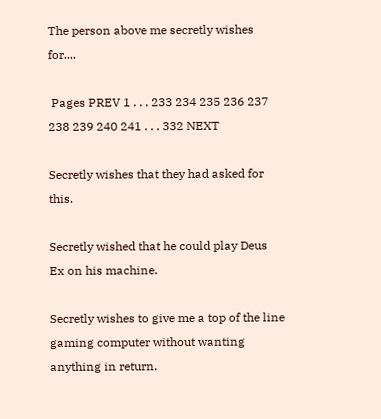The person above me secretly wishes for....

 Pages PREV 1 . . . 233 234 235 236 237 238 239 240 241 . . . 332 NEXT

Secretly wishes that they had asked for this.

Secretly wished that he could play Deus Ex on his machine.

Secretly wishes to give me a top of the line gaming computer without wanting anything in return.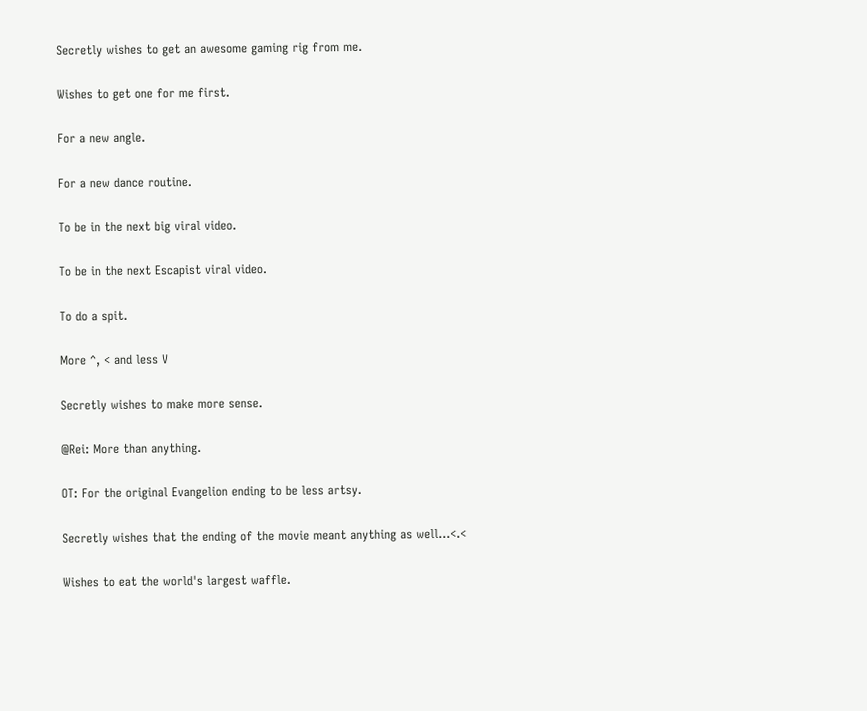Secretly wishes to get an awesome gaming rig from me.

Wishes to get one for me first.

For a new angle.

For a new dance routine.

To be in the next big viral video.

To be in the next Escapist viral video.

To do a spit.

More ^, < and less V

Secretly wishes to make more sense.

@Rei: More than anything.

OT: For the original Evangelion ending to be less artsy.

Secretly wishes that the ending of the movie meant anything as well...<.<

Wishes to eat the world's largest waffle.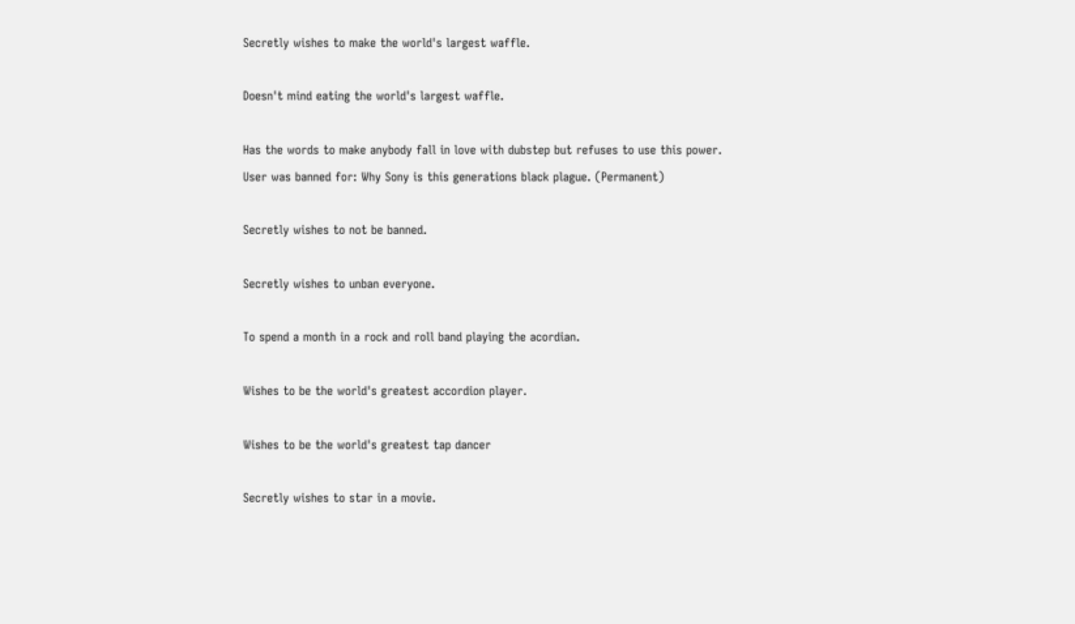Secretly wishes to make the world's largest waffle.

Doesn't mind eating the world's largest waffle.

Has the words to make anybody fall in love with dubstep but refuses to use this power.
User was banned for: Why Sony is this generations black plague. (Permanent)

Secretly wishes to not be banned.

Secretly wishes to unban everyone.

To spend a month in a rock and roll band playing the acordian.

Wishes to be the world's greatest accordion player.

Wishes to be the world's greatest tap dancer

Secretly wishes to star in a movie.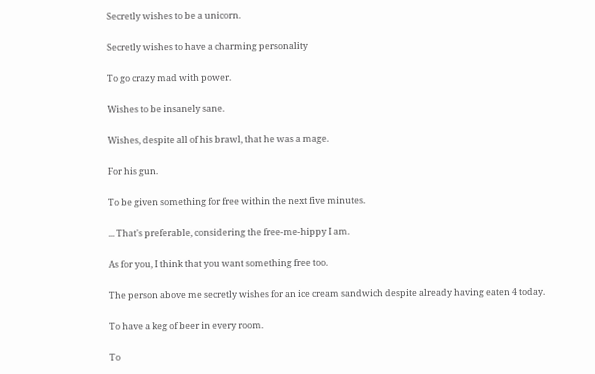Secretly wishes to be a unicorn.

Secretly wishes to have a charming personality

To go crazy mad with power.

Wishes to be insanely sane.

Wishes, despite all of his brawl, that he was a mage.

For his gun.

To be given something for free within the next five minutes.

... That's preferable, considering the free-me-hippy I am.

As for you, I think that you want something free too.

The person above me secretly wishes for an ice cream sandwich despite already having eaten 4 today.

To have a keg of beer in every room.

To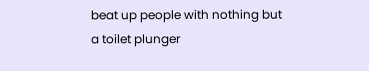beat up people with nothing but a toilet plunger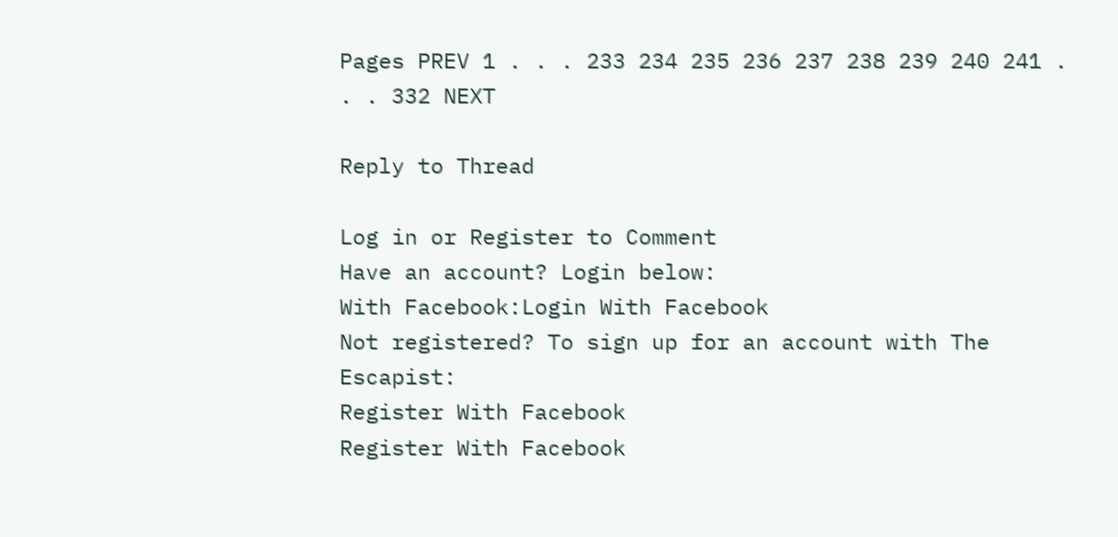Pages PREV 1 . . . 233 234 235 236 237 238 239 240 241 . . . 332 NEXT

Reply to Thread

Log in or Register to Comment
Have an account? Login below:
With Facebook:Login With Facebook
Not registered? To sign up for an account with The Escapist:
Register With Facebook
Register With Facebook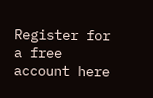Register for a free account here